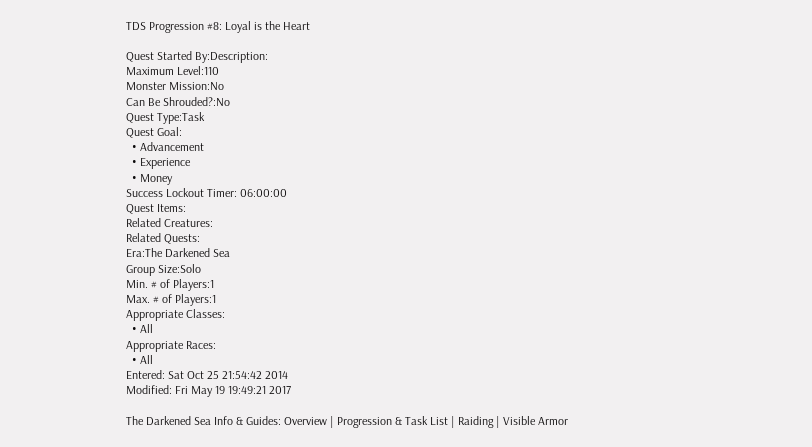TDS Progression #8: Loyal is the Heart

Quest Started By:Description:
Maximum Level:110
Monster Mission:No
Can Be Shrouded?:No
Quest Type:Task
Quest Goal:
  • Advancement
  • Experience
  • Money
Success Lockout Timer: 06:00:00
Quest Items:
Related Creatures:
Related Quests:
Era:The Darkened Sea
Group Size:Solo
Min. # of Players:1
Max. # of Players:1
Appropriate Classes:
  • All
Appropriate Races:
  • All
Entered: Sat Oct 25 21:54:42 2014
Modified: Fri May 19 19:49:21 2017

The Darkened Sea Info & Guides: Overview | Progression & Task List | Raiding | Visible Armor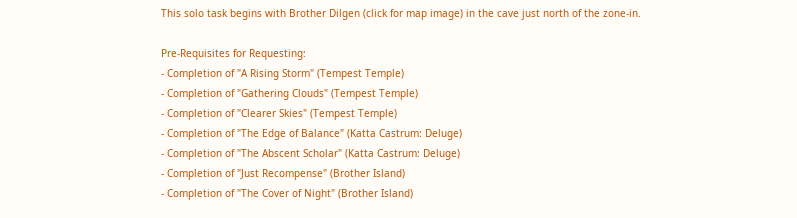This solo task begins with Brother Dilgen (click for map image) in the cave just north of the zone-in.

Pre-Requisites for Requesting:
- Completion of "A Rising Storm" (Tempest Temple)
- Completion of "Gathering Clouds" (Tempest Temple)
- Completion of "Clearer Skies" (Tempest Temple)
- Completion of "The Edge of Balance" (Katta Castrum: Deluge)
- Completion of "The Abscent Scholar" (Katta Castrum: Deluge)
- Completion of "Just Recompense" (Brother Island)
- Completion of "The Cover of Night" (Brother Island)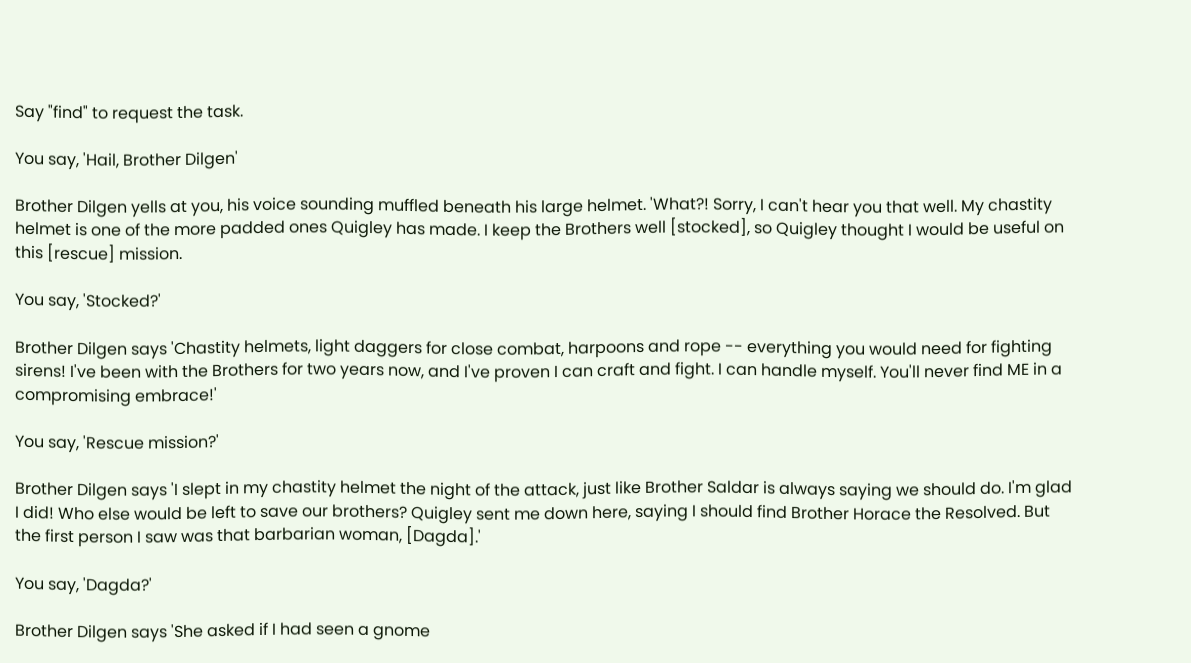Say "find" to request the task.

You say, 'Hail, Brother Dilgen'

Brother Dilgen yells at you, his voice sounding muffled beneath his large helmet. 'What?! Sorry, I can't hear you that well. My chastity helmet is one of the more padded ones Quigley has made. I keep the Brothers well [stocked], so Quigley thought I would be useful on this [rescue] mission.

You say, 'Stocked?'

Brother Dilgen says 'Chastity helmets, light daggers for close combat, harpoons and rope -- everything you would need for fighting sirens! I've been with the Brothers for two years now, and I've proven I can craft and fight. I can handle myself. You'll never find ME in a compromising embrace!'

You say, 'Rescue mission?'

Brother Dilgen says 'I slept in my chastity helmet the night of the attack, just like Brother Saldar is always saying we should do. I'm glad I did! Who else would be left to save our brothers? Quigley sent me down here, saying I should find Brother Horace the Resolved. But the first person I saw was that barbarian woman, [Dagda].'

You say, 'Dagda?'

Brother Dilgen says 'She asked if I had seen a gnome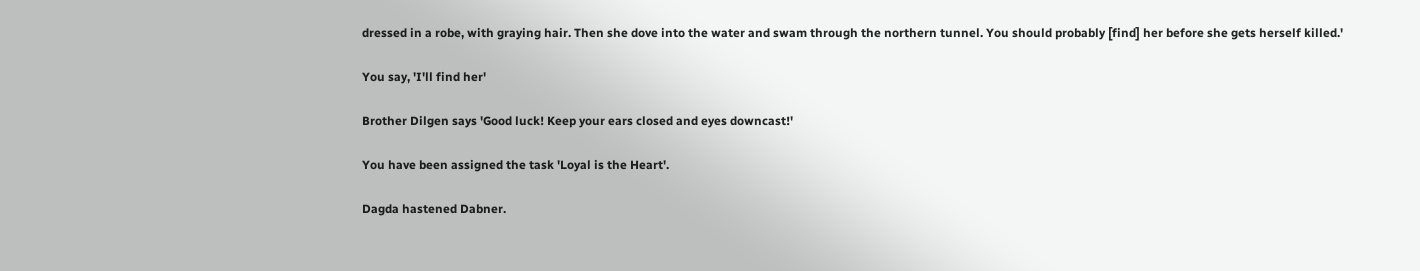dressed in a robe, with graying hair. Then she dove into the water and swam through the northern tunnel. You should probably [find] her before she gets herself killed.'

You say, 'I'll find her'

Brother Dilgen says 'Good luck! Keep your ears closed and eyes downcast!'

You have been assigned the task 'Loyal is the Heart'.

Dagda hastened Dabner.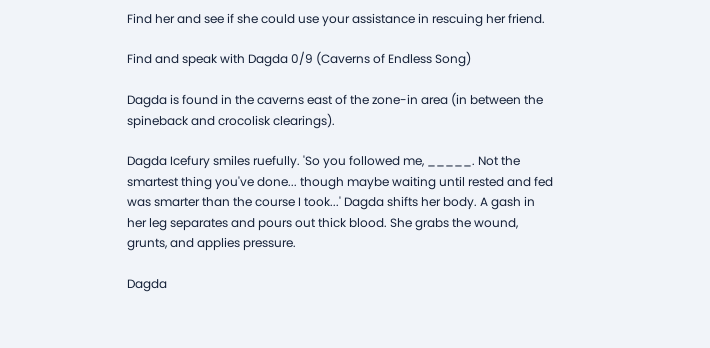Find her and see if she could use your assistance in rescuing her friend.

Find and speak with Dagda 0/9 (Caverns of Endless Song)

Dagda is found in the caverns east of the zone-in area (in between the spineback and crocolisk clearings).

Dagda Icefury smiles ruefully. 'So you followed me, _____. Not the smartest thing you've done... though maybe waiting until rested and fed was smarter than the course I took...' Dagda shifts her body. A gash in her leg separates and pours out thick blood. She grabs the wound, grunts, and applies pressure.

Dagda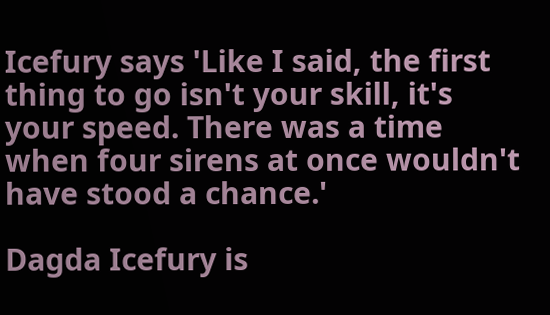Icefury says 'Like I said, the first thing to go isn't your skill, it's your speed. There was a time when four sirens at once wouldn't have stood a chance.'

Dagda Icefury is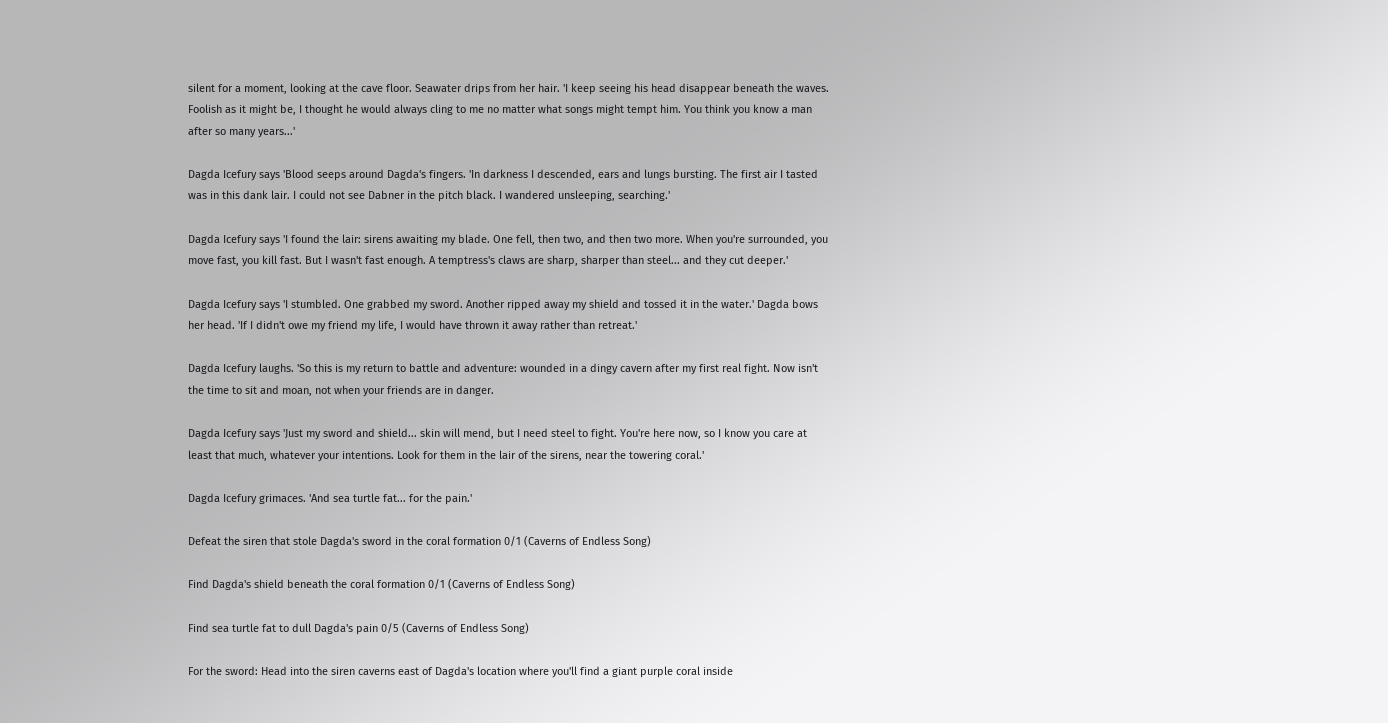silent for a moment, looking at the cave floor. Seawater drips from her hair. 'I keep seeing his head disappear beneath the waves. Foolish as it might be, I thought he would always cling to me no matter what songs might tempt him. You think you know a man after so many years...'

Dagda Icefury says 'Blood seeps around Dagda's fingers. 'In darkness I descended, ears and lungs bursting. The first air I tasted was in this dank lair. I could not see Dabner in the pitch black. I wandered unsleeping, searching.'

Dagda Icefury says 'I found the lair: sirens awaiting my blade. One fell, then two, and then two more. When you're surrounded, you move fast, you kill fast. But I wasn't fast enough. A temptress's claws are sharp, sharper than steel... and they cut deeper.'

Dagda Icefury says 'I stumbled. One grabbed my sword. Another ripped away my shield and tossed it in the water.' Dagda bows her head. 'If I didn't owe my friend my life, I would have thrown it away rather than retreat.'

Dagda Icefury laughs. 'So this is my return to battle and adventure: wounded in a dingy cavern after my first real fight. Now isn't the time to sit and moan, not when your friends are in danger.

Dagda Icefury says 'Just my sword and shield... skin will mend, but I need steel to fight. You're here now, so I know you care at least that much, whatever your intentions. Look for them in the lair of the sirens, near the towering coral.'

Dagda Icefury grimaces. 'And sea turtle fat... for the pain.'

Defeat the siren that stole Dagda's sword in the coral formation 0/1 (Caverns of Endless Song)

Find Dagda's shield beneath the coral formation 0/1 (Caverns of Endless Song)

Find sea turtle fat to dull Dagda's pain 0/5 (Caverns of Endless Song)

For the sword: Head into the siren caverns east of Dagda's location where you'll find a giant purple coral inside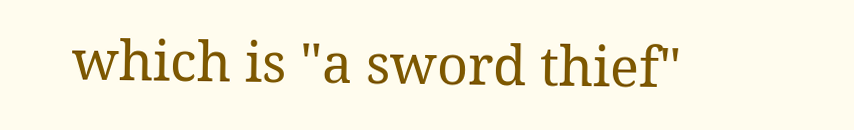which is "a sword thief"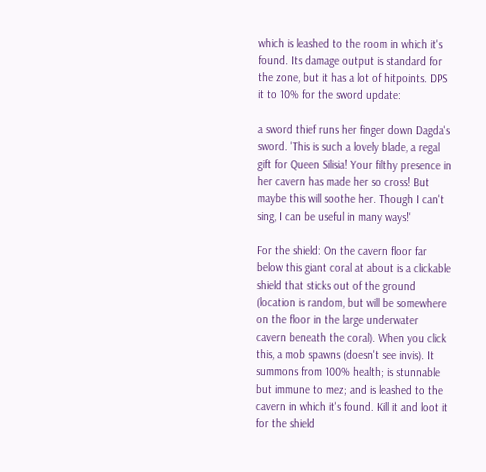which is leashed to the room in which it's found. Its damage output is standard for the zone, but it has a lot of hitpoints. DPS it to 10% for the sword update:

a sword thief runs her finger down Dagda's sword. 'This is such a lovely blade, a regal gift for Queen Silisia! Your filthy presence in her cavern has made her so cross! But maybe this will soothe her. Though I can't sing, I can be useful in many ways!'

For the shield: On the cavern floor far below this giant coral at about is a clickable shield that sticks out of the ground (location is random, but will be somewhere on the floor in the large underwater cavern beneath the coral). When you click this, a mob spawns (doesn't see invis). It summons from 100% health; is stunnable but immune to mez; and is leashed to the cavern in which it's found. Kill it and loot it for the shield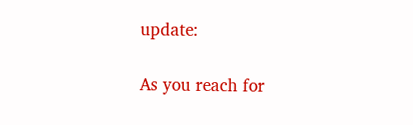update:

As you reach for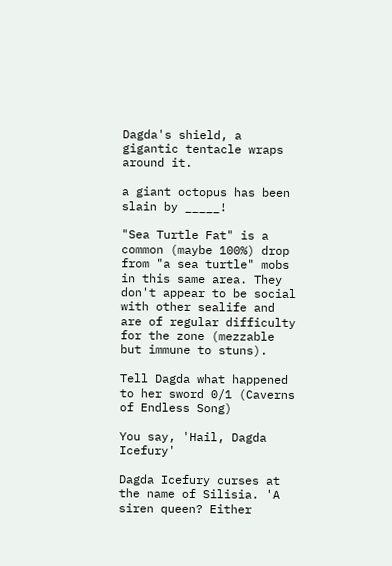Dagda's shield, a gigantic tentacle wraps around it.

a giant octopus has been slain by _____!

"Sea Turtle Fat" is a common (maybe 100%) drop from "a sea turtle" mobs in this same area. They don't appear to be social with other sealife and are of regular difficulty for the zone (mezzable but immune to stuns).

Tell Dagda what happened to her sword 0/1 (Caverns of Endless Song)

You say, 'Hail, Dagda Icefury'

Dagda Icefury curses at the name of Silisia. 'A siren queen? Either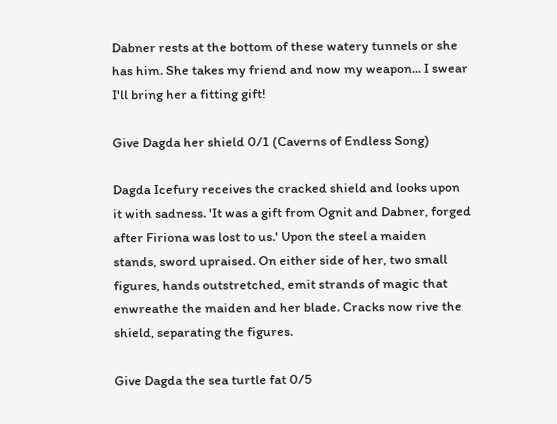Dabner rests at the bottom of these watery tunnels or she has him. She takes my friend and now my weapon... I swear I'll bring her a fitting gift!

Give Dagda her shield 0/1 (Caverns of Endless Song)

Dagda Icefury receives the cracked shield and looks upon it with sadness. 'It was a gift from Ognit and Dabner, forged after Firiona was lost to us.' Upon the steel a maiden stands, sword upraised. On either side of her, two small figures, hands outstretched, emit strands of magic that enwreathe the maiden and her blade. Cracks now rive the shield, separating the figures.

Give Dagda the sea turtle fat 0/5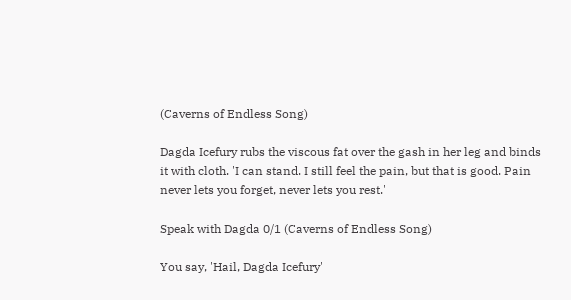(Caverns of Endless Song)

Dagda Icefury rubs the viscous fat over the gash in her leg and binds it with cloth. 'I can stand. I still feel the pain, but that is good. Pain never lets you forget, never lets you rest.'

Speak with Dagda 0/1 (Caverns of Endless Song)

You say, 'Hail, Dagda Icefury'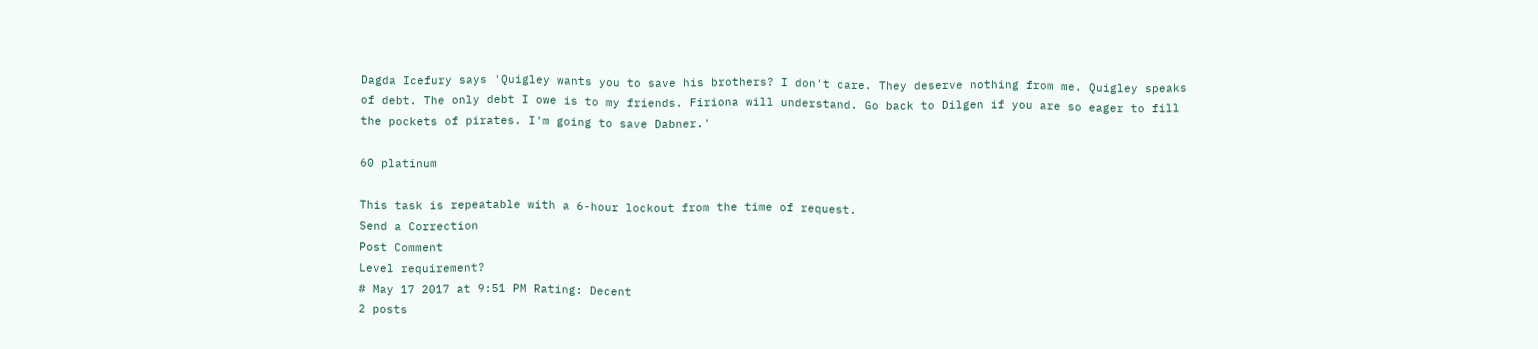Dagda Icefury says 'Quigley wants you to save his brothers? I don't care. They deserve nothing from me. Quigley speaks of debt. The only debt I owe is to my friends. Firiona will understand. Go back to Dilgen if you are so eager to fill the pockets of pirates. I'm going to save Dabner.'

60 platinum

This task is repeatable with a 6-hour lockout from the time of request.
Send a Correction
Post Comment
Level requirement?
# May 17 2017 at 9:51 PM Rating: Decent
2 posts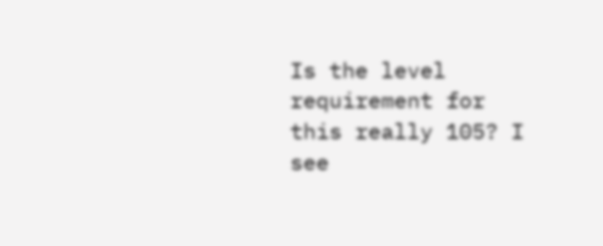Is the level requirement for this really 105? I see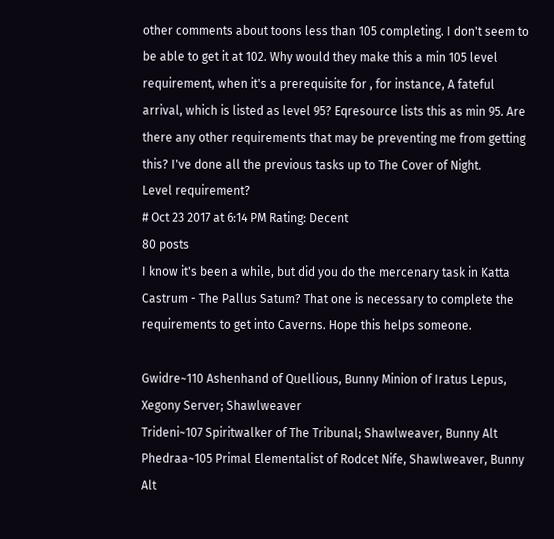other comments about toons less than 105 completing. I don't seem to be able to get it at 102. Why would they make this a min 105 level requirement, when it's a prerequisite for , for instance, A fateful arrival, which is listed as level 95? Eqresource lists this as min 95. Are there any other requirements that may be preventing me from getting this? I've done all the previous tasks up to The Cover of Night.
Level requirement?
# Oct 23 2017 at 6:14 PM Rating: Decent
80 posts
I know it's been a while, but did you do the mercenary task in Katta Castrum - The Pallus Satum? That one is necessary to complete the requirements to get into Caverns. Hope this helps someone.

Gwidre~110 Ashenhand of Quellious, Bunny Minion of Iratus Lepus, Xegony Server; Shawlweaver
Trideni~107 Spiritwalker of The Tribunal; Shawlweaver, Bunny Alt
Phedraa~105 Primal Elementalist of Rodcet Nife, Shawlweaver, Bunny Alt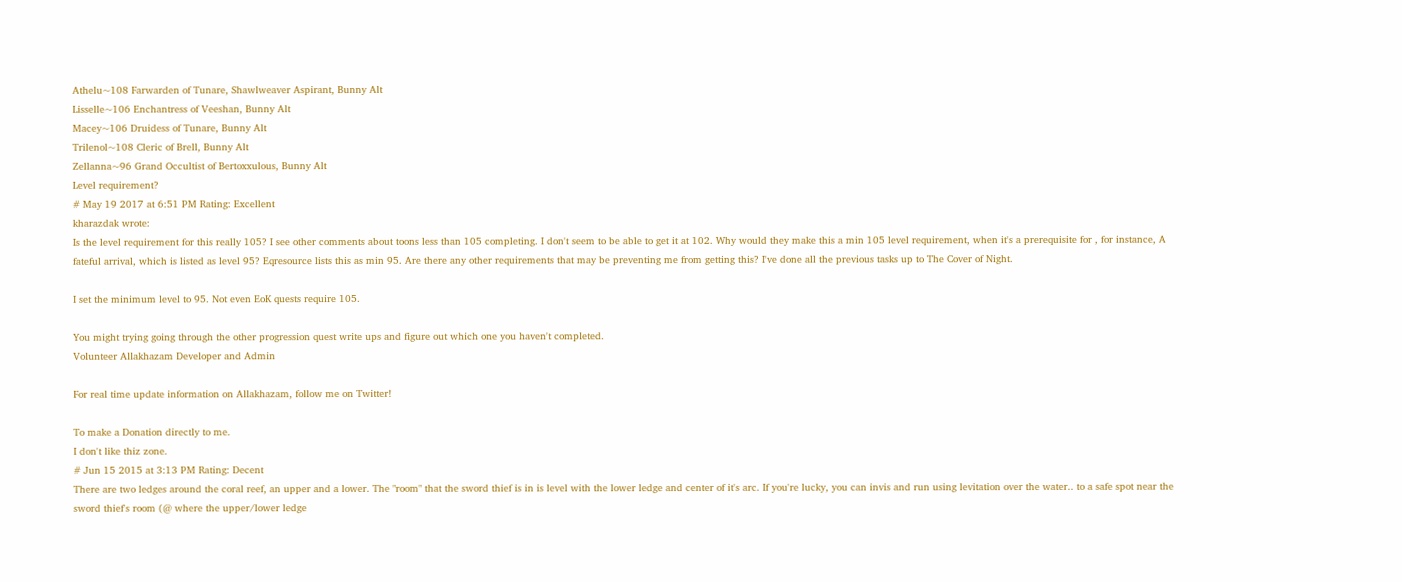Athelu~108 Farwarden of Tunare, Shawlweaver Aspirant, Bunny Alt
Lisselle~106 Enchantress of Veeshan, Bunny Alt
Macey~106 Druidess of Tunare, Bunny Alt
Trilenol~108 Cleric of Brell, Bunny Alt
Zellanna~96 Grand Occultist of Bertoxxulous, Bunny Alt
Level requirement?
# May 19 2017 at 6:51 PM Rating: Excellent
kharazdak wrote:
Is the level requirement for this really 105? I see other comments about toons less than 105 completing. I don't seem to be able to get it at 102. Why would they make this a min 105 level requirement, when it's a prerequisite for , for instance, A fateful arrival, which is listed as level 95? Eqresource lists this as min 95. Are there any other requirements that may be preventing me from getting this? I've done all the previous tasks up to The Cover of Night.

I set the minimum level to 95. Not even EoK quests require 105.

You might trying going through the other progression quest write ups and figure out which one you haven't completed.
Volunteer Allakhazam Developer and Admin

For real time update information on Allakhazam, follow me on Twitter!

To make a Donation directly to me.
I don't like thiz zone.
# Jun 15 2015 at 3:13 PM Rating: Decent
There are two ledges around the coral reef, an upper and a lower. The "room" that the sword thief is in is level with the lower ledge and center of it's arc. If you're lucky, you can invis and run using levitation over the water.. to a safe spot near the sword thief's room (@ where the upper/lower ledge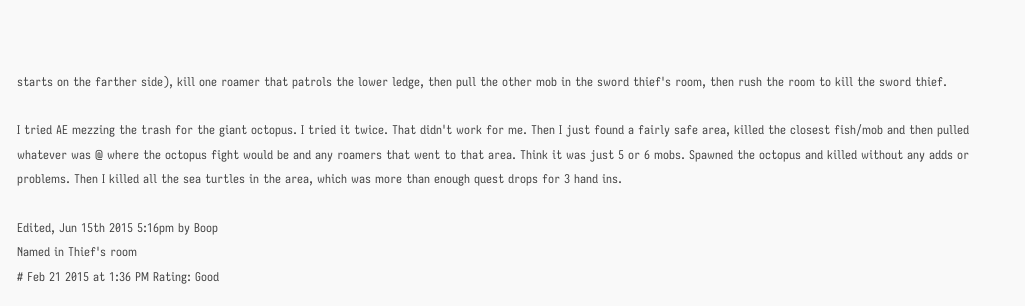starts on the farther side), kill one roamer that patrols the lower ledge, then pull the other mob in the sword thief's room, then rush the room to kill the sword thief.

I tried AE mezzing the trash for the giant octopus. I tried it twice. That didn't work for me. Then I just found a fairly safe area, killed the closest fish/mob and then pulled whatever was @ where the octopus fight would be and any roamers that went to that area. Think it was just 5 or 6 mobs. Spawned the octopus and killed without any adds or problems. Then I killed all the sea turtles in the area, which was more than enough quest drops for 3 hand ins.

Edited, Jun 15th 2015 5:16pm by Boop
Named in Thief's room
# Feb 21 2015 at 1:36 PM Rating: Good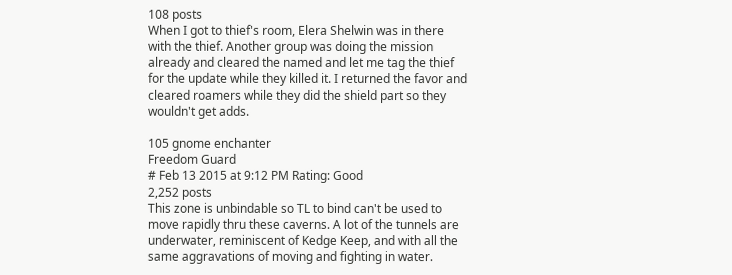108 posts
When I got to thief's room, Elera Shelwin was in there with the thief. Another group was doing the mission already and cleared the named and let me tag the thief for the update while they killed it. I returned the favor and cleared roamers while they did the shield part so they wouldn't get adds.

105 gnome enchanter
Freedom Guard
# Feb 13 2015 at 9:12 PM Rating: Good
2,252 posts
This zone is unbindable so TL to bind can't be used to move rapidly thru these caverns. A lot of the tunnels are underwater, reminiscent of Kedge Keep, and with all the same aggravations of moving and fighting in water.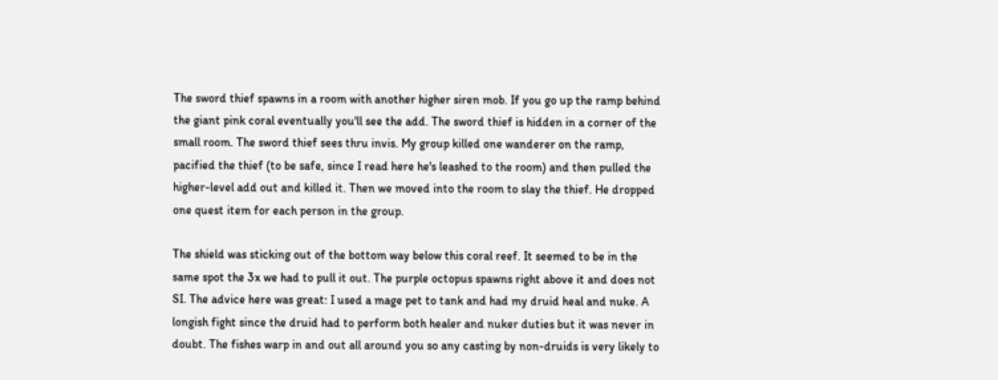The sword thief spawns in a room with another higher siren mob. If you go up the ramp behind the giant pink coral eventually you'll see the add. The sword thief is hidden in a corner of the small room. The sword thief sees thru invis. My group killed one wanderer on the ramp, pacified the thief (to be safe, since I read here he's leashed to the room) and then pulled the higher-level add out and killed it. Then we moved into the room to slay the thief. He dropped one quest item for each person in the group.

The shield was sticking out of the bottom way below this coral reef. It seemed to be in the same spot the 3x we had to pull it out. The purple octopus spawns right above it and does not SI. The advice here was great: I used a mage pet to tank and had my druid heal and nuke. A longish fight since the druid had to perform both healer and nuker duties but it was never in doubt. The fishes warp in and out all around you so any casting by non-druids is very likely to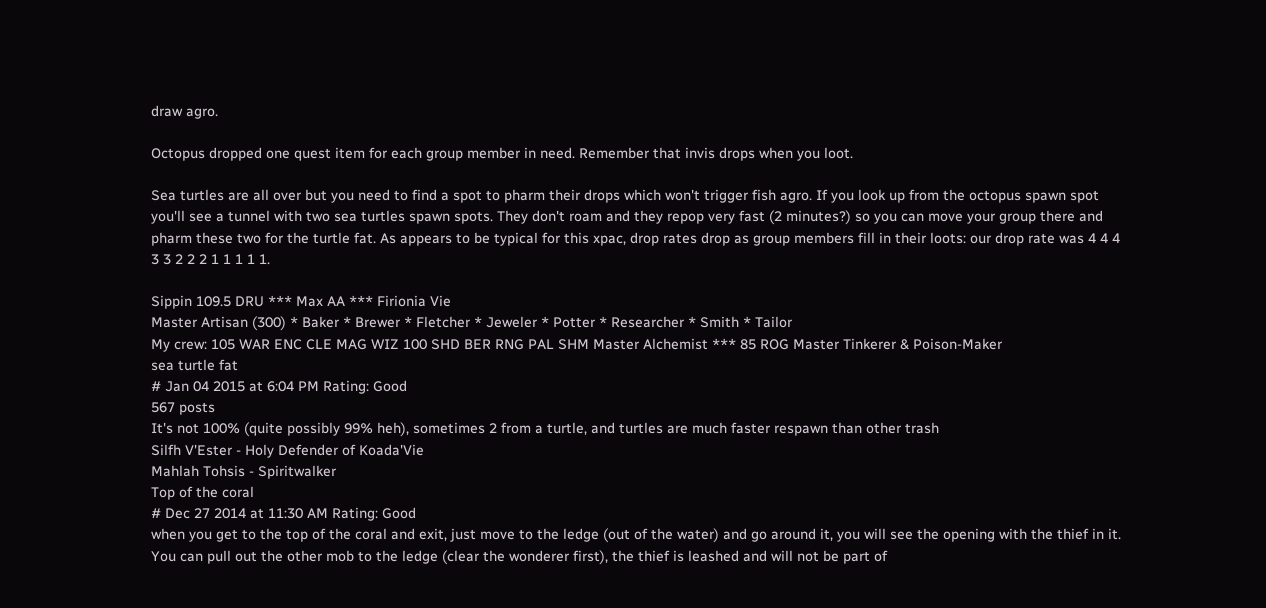draw agro.

Octopus dropped one quest item for each group member in need. Remember that invis drops when you loot.

Sea turtles are all over but you need to find a spot to pharm their drops which won't trigger fish agro. If you look up from the octopus spawn spot you'll see a tunnel with two sea turtles spawn spots. They don't roam and they repop very fast (2 minutes?) so you can move your group there and pharm these two for the turtle fat. As appears to be typical for this xpac, drop rates drop as group members fill in their loots: our drop rate was 4 4 4 3 3 2 2 2 1 1 1 1 1.

Sippin 109.5 DRU *** Max AA *** Firionia Vie
Master Artisan (300) * Baker * Brewer * Fletcher * Jeweler * Potter * Researcher * Smith * Tailor
My crew: 105 WAR ENC CLE MAG WIZ 100 SHD BER RNG PAL SHM Master Alchemist *** 85 ROG Master Tinkerer & Poison-Maker
sea turtle fat
# Jan 04 2015 at 6:04 PM Rating: Good
567 posts
It's not 100% (quite possibly 99% heh), sometimes 2 from a turtle, and turtles are much faster respawn than other trash
Silfh V'Ester - Holy Defender of Koada'Vie
Mahlah Tohsis - Spiritwalker
Top of the coral
# Dec 27 2014 at 11:30 AM Rating: Good
when you get to the top of the coral and exit, just move to the ledge (out of the water) and go around it, you will see the opening with the thief in it. You can pull out the other mob to the ledge (clear the wonderer first), the thief is leashed and will not be part of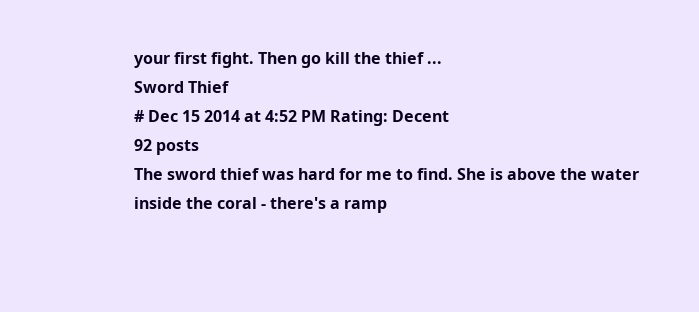your first fight. Then go kill the thief ...
Sword Thief
# Dec 15 2014 at 4:52 PM Rating: Decent
92 posts
The sword thief was hard for me to find. She is above the water inside the coral - there's a ramp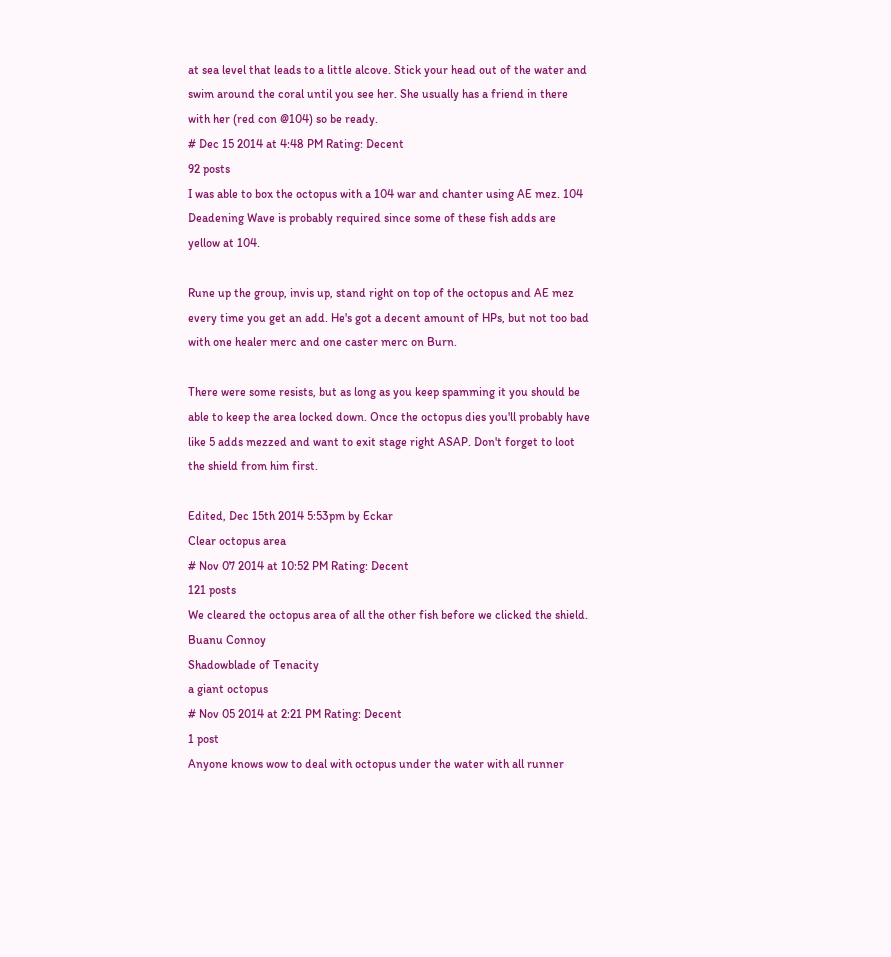at sea level that leads to a little alcove. Stick your head out of the water and swim around the coral until you see her. She usually has a friend in there with her (red con @104) so be ready.
# Dec 15 2014 at 4:48 PM Rating: Decent
92 posts
I was able to box the octopus with a 104 war and chanter using AE mez. 104 Deadening Wave is probably required since some of these fish adds are yellow at 104.

Rune up the group, invis up, stand right on top of the octopus and AE mez every time you get an add. He's got a decent amount of HPs, but not too bad with one healer merc and one caster merc on Burn.

There were some resists, but as long as you keep spamming it you should be able to keep the area locked down. Once the octopus dies you'll probably have like 5 adds mezzed and want to exit stage right ASAP. Don't forget to loot the shield from him first.

Edited, Dec 15th 2014 5:53pm by Eckar
Clear octopus area
# Nov 07 2014 at 10:52 PM Rating: Decent
121 posts
We cleared the octopus area of all the other fish before we clicked the shield.
Buanu Connoy
Shadowblade of Tenacity
a giant octopus
# Nov 05 2014 at 2:21 PM Rating: Decent
1 post
Anyone knows wow to deal with octopus under the water with all runner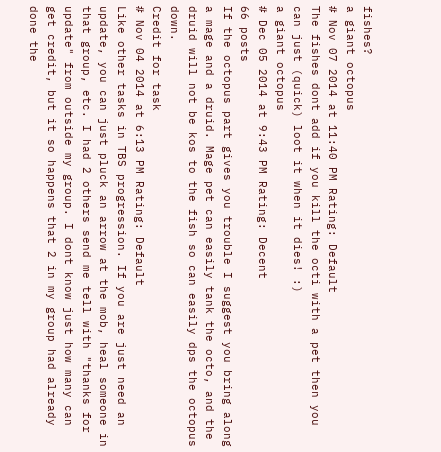fishes?
a giant octopus
# Nov 07 2014 at 11:40 PM Rating: Default
The fishes dont add if you kill the octi with a pet then you can just (quick) loot it when it dies! :)
a giant octopus
# Dec 05 2014 at 9:43 PM Rating: Decent
66 posts
If the octopus part gives you trouble I suggest you bring along a mage and a druid. Mage pet can easily tank the octo, and the druid will not be kos to the fish so can easily dps the octopus down.
Credit for task
# Nov 04 2014 at 6:13 PM Rating: Default
Like other tasks in TBS progression. If you are just need an update, you can just pluck an arrow at the mob, heal someone in that group, etc. I had 2 others send me tell with "thanks for update" from outside my group. I dont know just how many can get credit, but it so happens that 2 in my group had already done the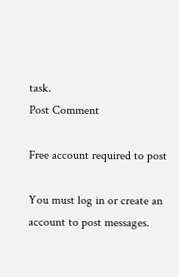task.
Post Comment

Free account required to post

You must log in or create an account to post messages.